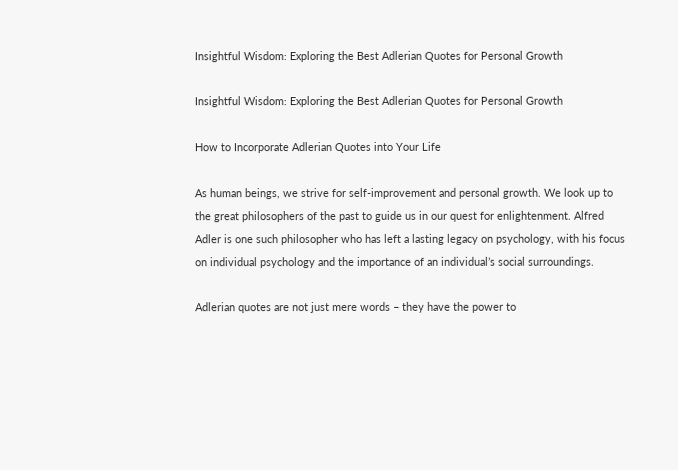Insightful Wisdom: Exploring the Best Adlerian Quotes for Personal Growth

Insightful Wisdom: Exploring the Best Adlerian Quotes for Personal Growth

How to Incorporate Adlerian Quotes into Your Life

As human beings, we strive for self-improvement and personal growth. We look up to the great philosophers of the past to guide us in our quest for enlightenment. Alfred Adler is one such philosopher who has left a lasting legacy on psychology, with his focus on individual psychology and the importance of an individual’s social surroundings.

Adlerian quotes are not just mere words – they have the power to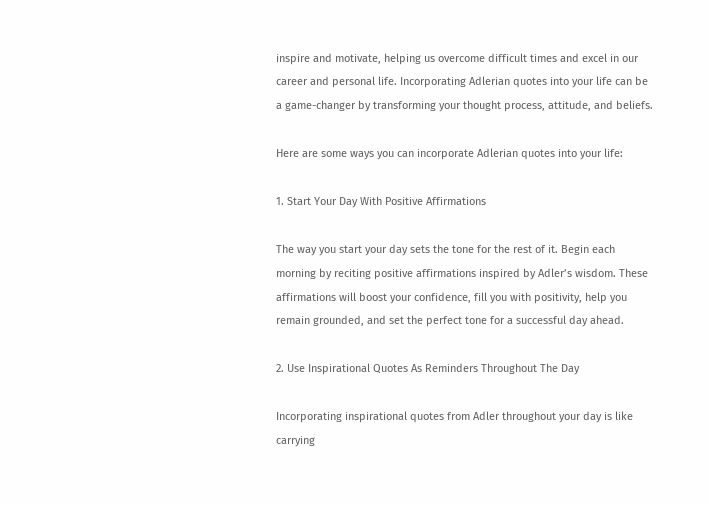inspire and motivate, helping us overcome difficult times and excel in our career and personal life. Incorporating Adlerian quotes into your life can be a game-changer by transforming your thought process, attitude, and beliefs.

Here are some ways you can incorporate Adlerian quotes into your life:

1. Start Your Day With Positive Affirmations

The way you start your day sets the tone for the rest of it. Begin each morning by reciting positive affirmations inspired by Adler’s wisdom. These affirmations will boost your confidence, fill you with positivity, help you remain grounded, and set the perfect tone for a successful day ahead.

2. Use Inspirational Quotes As Reminders Throughout The Day

Incorporating inspirational quotes from Adler throughout your day is like carrying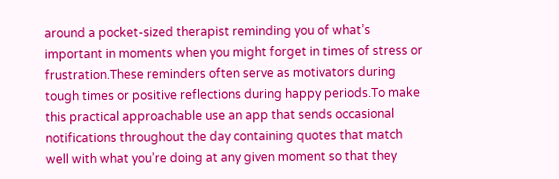around a pocket-sized therapist reminding you of what’s important in moments when you might forget in times of stress or frustration.These reminders often serve as motivators during tough times or positive reflections during happy periods.To make this practical approachable use an app that sends occasional notifications throughout the day containing quotes that match well with what you’re doing at any given moment so that they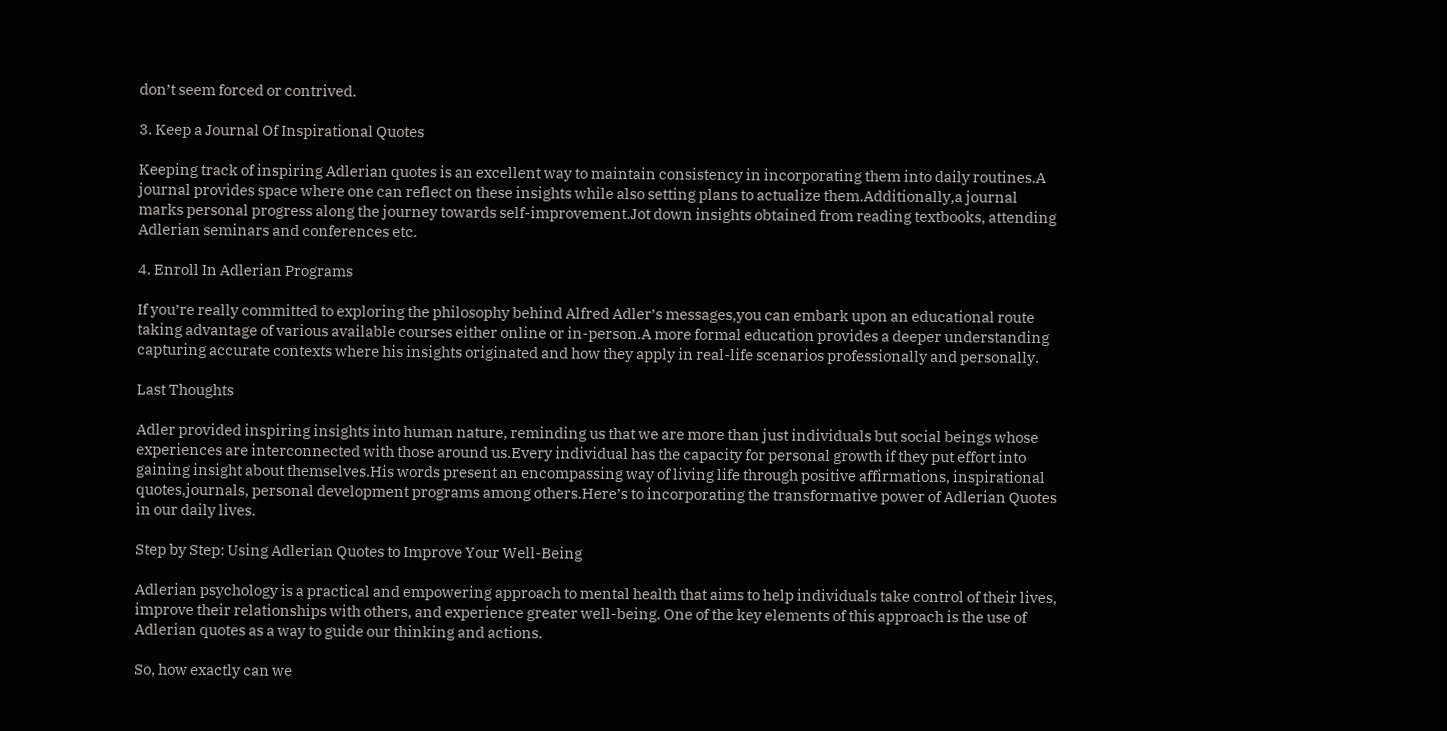don’t seem forced or contrived.

3. Keep a Journal Of Inspirational Quotes

Keeping track of inspiring Adlerian quotes is an excellent way to maintain consistency in incorporating them into daily routines.A journal provides space where one can reflect on these insights while also setting plans to actualize them.Additionally,a journal marks personal progress along the journey towards self-improvement.Jot down insights obtained from reading textbooks, attending Adlerian seminars and conferences etc.

4. Enroll In Adlerian Programs

If you’re really committed to exploring the philosophy behind Alfred Adler’s messages,you can embark upon an educational route taking advantage of various available courses either online or in-person.A more formal education provides a deeper understanding capturing accurate contexts where his insights originated and how they apply in real-life scenarios professionally and personally.

Last Thoughts

Adler provided inspiring insights into human nature, reminding us that we are more than just individuals but social beings whose experiences are interconnected with those around us.Every individual has the capacity for personal growth if they put effort into gaining insight about themselves.His words present an encompassing way of living life through positive affirmations, inspirational quotes,journals, personal development programs among others.Here’s to incorporating the transformative power of Adlerian Quotes in our daily lives.

Step by Step: Using Adlerian Quotes to Improve Your Well-Being

Adlerian psychology is a practical and empowering approach to mental health that aims to help individuals take control of their lives, improve their relationships with others, and experience greater well-being. One of the key elements of this approach is the use of Adlerian quotes as a way to guide our thinking and actions.

So, how exactly can we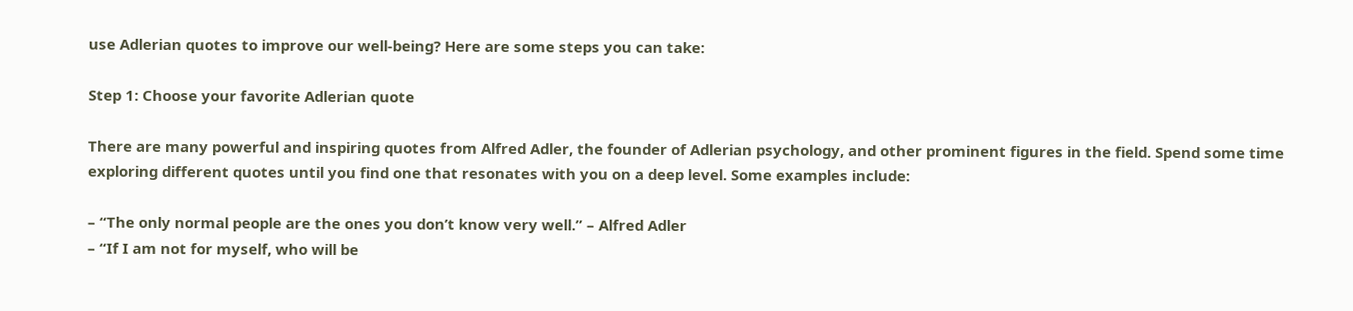use Adlerian quotes to improve our well-being? Here are some steps you can take:

Step 1: Choose your favorite Adlerian quote

There are many powerful and inspiring quotes from Alfred Adler, the founder of Adlerian psychology, and other prominent figures in the field. Spend some time exploring different quotes until you find one that resonates with you on a deep level. Some examples include:

– “The only normal people are the ones you don’t know very well.” – Alfred Adler
– “If I am not for myself, who will be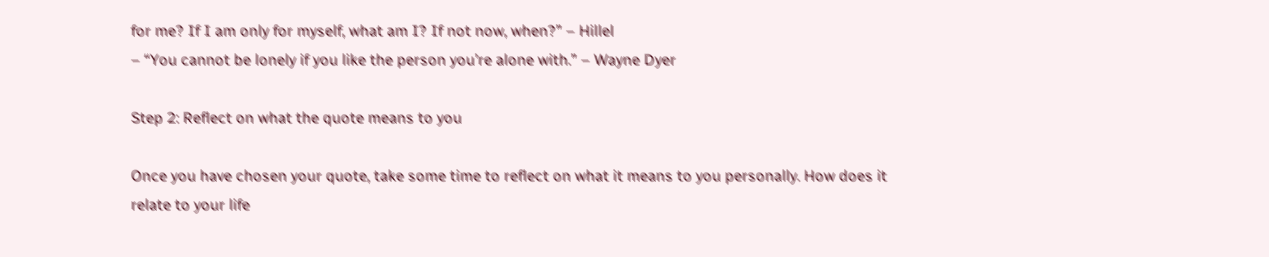for me? If I am only for myself, what am I? If not now, when?” – Hillel
– “You cannot be lonely if you like the person you’re alone with.” – Wayne Dyer

Step 2: Reflect on what the quote means to you

Once you have chosen your quote, take some time to reflect on what it means to you personally. How does it relate to your life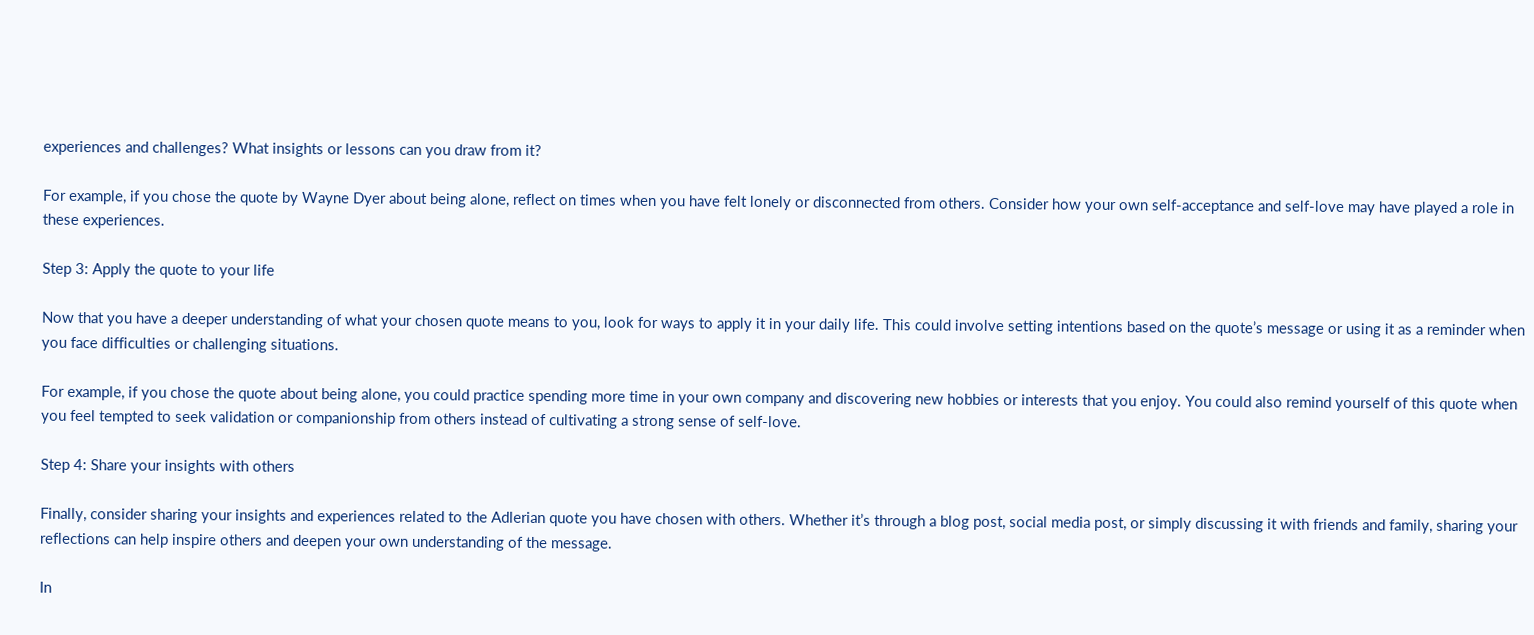experiences and challenges? What insights or lessons can you draw from it?

For example, if you chose the quote by Wayne Dyer about being alone, reflect on times when you have felt lonely or disconnected from others. Consider how your own self-acceptance and self-love may have played a role in these experiences.

Step 3: Apply the quote to your life

Now that you have a deeper understanding of what your chosen quote means to you, look for ways to apply it in your daily life. This could involve setting intentions based on the quote’s message or using it as a reminder when you face difficulties or challenging situations.

For example, if you chose the quote about being alone, you could practice spending more time in your own company and discovering new hobbies or interests that you enjoy. You could also remind yourself of this quote when you feel tempted to seek validation or companionship from others instead of cultivating a strong sense of self-love.

Step 4: Share your insights with others

Finally, consider sharing your insights and experiences related to the Adlerian quote you have chosen with others. Whether it’s through a blog post, social media post, or simply discussing it with friends and family, sharing your reflections can help inspire others and deepen your own understanding of the message.

In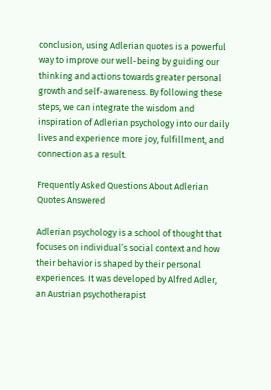conclusion, using Adlerian quotes is a powerful way to improve our well-being by guiding our thinking and actions towards greater personal growth and self-awareness. By following these steps, we can integrate the wisdom and inspiration of Adlerian psychology into our daily lives and experience more joy, fulfillment, and connection as a result.

Frequently Asked Questions About Adlerian Quotes Answered

Adlerian psychology is a school of thought that focuses on individual’s social context and how their behavior is shaped by their personal experiences. It was developed by Alfred Adler, an Austrian psychotherapist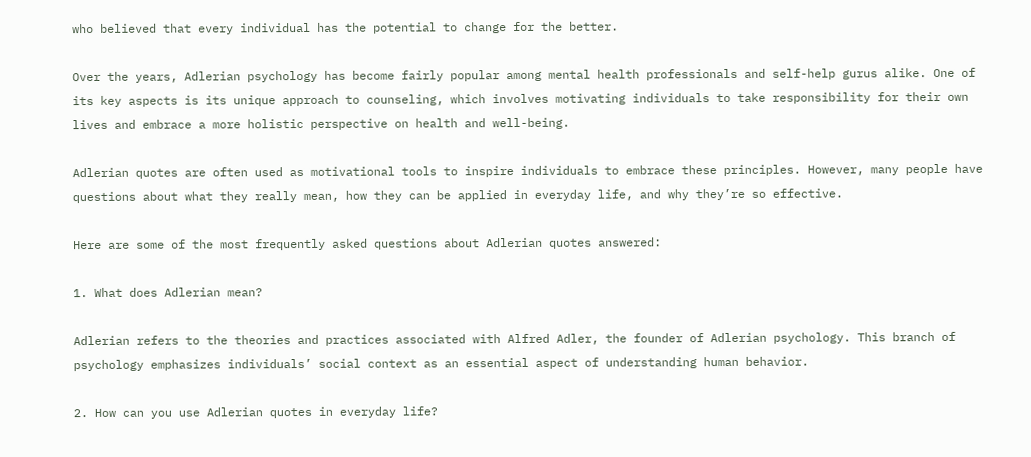who believed that every individual has the potential to change for the better.

Over the years, Adlerian psychology has become fairly popular among mental health professionals and self-help gurus alike. One of its key aspects is its unique approach to counseling, which involves motivating individuals to take responsibility for their own lives and embrace a more holistic perspective on health and well-being.

Adlerian quotes are often used as motivational tools to inspire individuals to embrace these principles. However, many people have questions about what they really mean, how they can be applied in everyday life, and why they’re so effective.

Here are some of the most frequently asked questions about Adlerian quotes answered:

1. What does Adlerian mean?

Adlerian refers to the theories and practices associated with Alfred Adler, the founder of Adlerian psychology. This branch of psychology emphasizes individuals’ social context as an essential aspect of understanding human behavior.

2. How can you use Adlerian quotes in everyday life?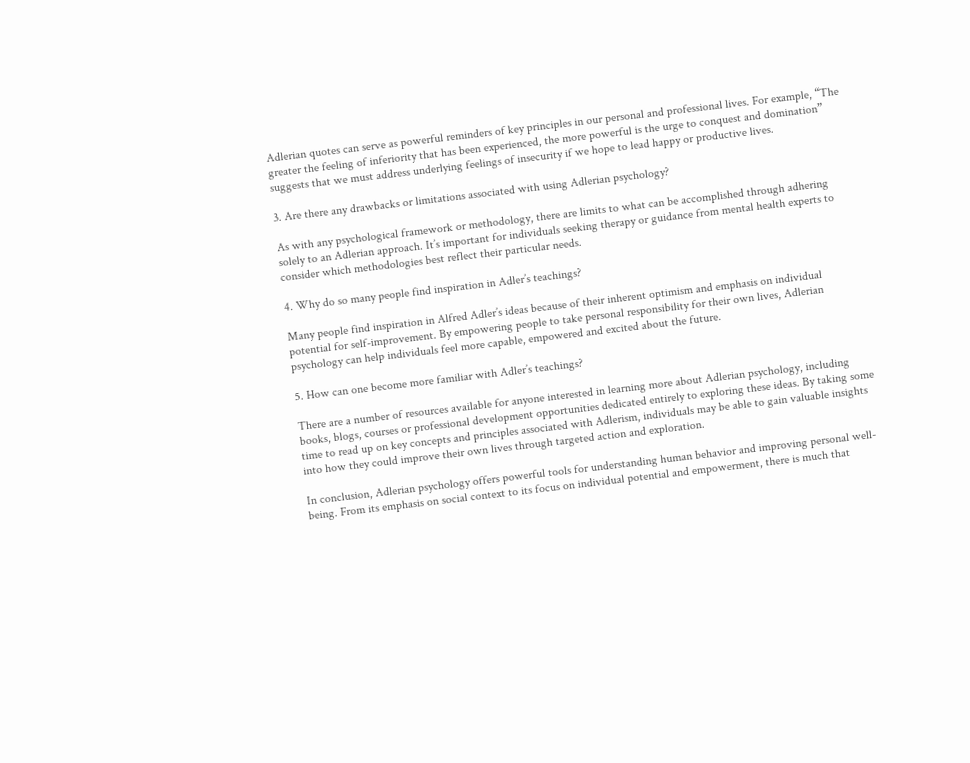Adlerian quotes can serve as powerful reminders of key principles in our personal and professional lives. For example, “The greater the feeling of inferiority that has been experienced, the more powerful is the urge to conquest and domination” suggests that we must address underlying feelings of insecurity if we hope to lead happy or productive lives.

3. Are there any drawbacks or limitations associated with using Adlerian psychology?

As with any psychological framework or methodology, there are limits to what can be accomplished through adhering solely to an Adlerian approach. It’s important for individuals seeking therapy or guidance from mental health experts to consider which methodologies best reflect their particular needs.

4. Why do so many people find inspiration in Adler’s teachings?

Many people find inspiration in Alfred Adler’s ideas because of their inherent optimism and emphasis on individual potential for self-improvement. By empowering people to take personal responsibility for their own lives, Adlerian psychology can help individuals feel more capable, empowered and excited about the future.

5. How can one become more familiar with Adler’s teachings?

There are a number of resources available for anyone interested in learning more about Adlerian psychology, including books, blogs, courses or professional development opportunities dedicated entirely to exploring these ideas. By taking some time to read up on key concepts and principles associated with Adlerism, individuals may be able to gain valuable insights into how they could improve their own lives through targeted action and exploration.

In conclusion, Adlerian psychology offers powerful tools for understanding human behavior and improving personal well-being. From its emphasis on social context to its focus on individual potential and empowerment, there is much that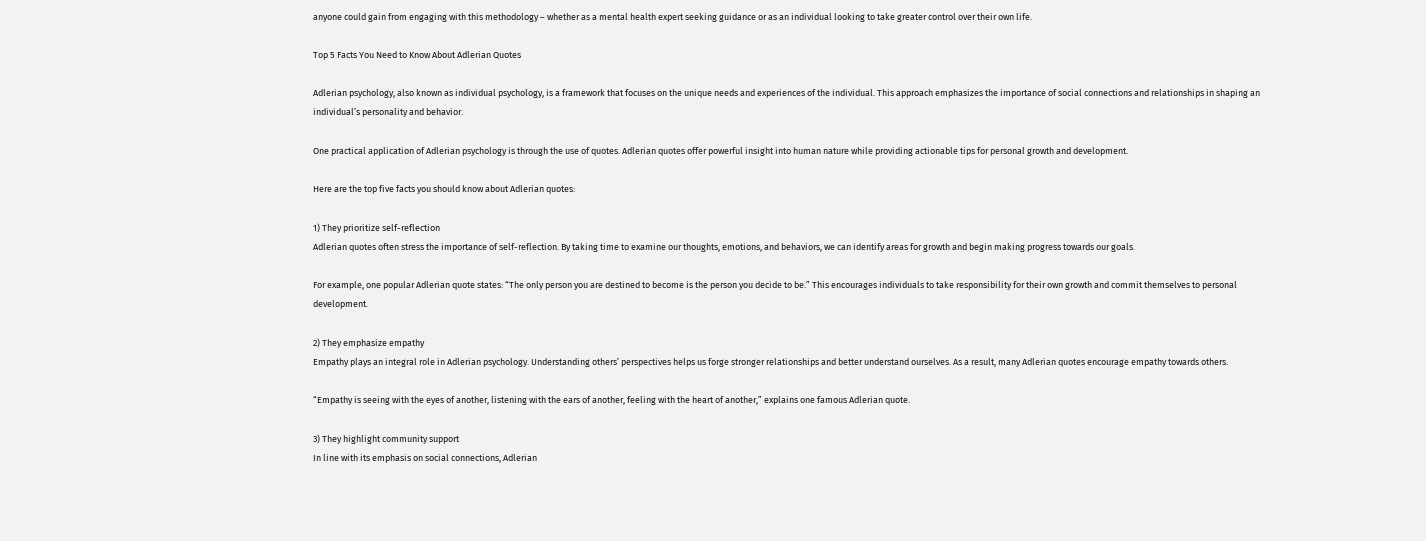anyone could gain from engaging with this methodology – whether as a mental health expert seeking guidance or as an individual looking to take greater control over their own life.

Top 5 Facts You Need to Know About Adlerian Quotes

Adlerian psychology, also known as individual psychology, is a framework that focuses on the unique needs and experiences of the individual. This approach emphasizes the importance of social connections and relationships in shaping an individual’s personality and behavior.

One practical application of Adlerian psychology is through the use of quotes. Adlerian quotes offer powerful insight into human nature while providing actionable tips for personal growth and development.

Here are the top five facts you should know about Adlerian quotes:

1) They prioritize self-reflection
Adlerian quotes often stress the importance of self-reflection. By taking time to examine our thoughts, emotions, and behaviors, we can identify areas for growth and begin making progress towards our goals.

For example, one popular Adlerian quote states: “The only person you are destined to become is the person you decide to be.” This encourages individuals to take responsibility for their own growth and commit themselves to personal development.

2) They emphasize empathy
Empathy plays an integral role in Adlerian psychology. Understanding others’ perspectives helps us forge stronger relationships and better understand ourselves. As a result, many Adlerian quotes encourage empathy towards others.

“Empathy is seeing with the eyes of another, listening with the ears of another, feeling with the heart of another,” explains one famous Adlerian quote.

3) They highlight community support
In line with its emphasis on social connections, Adlerian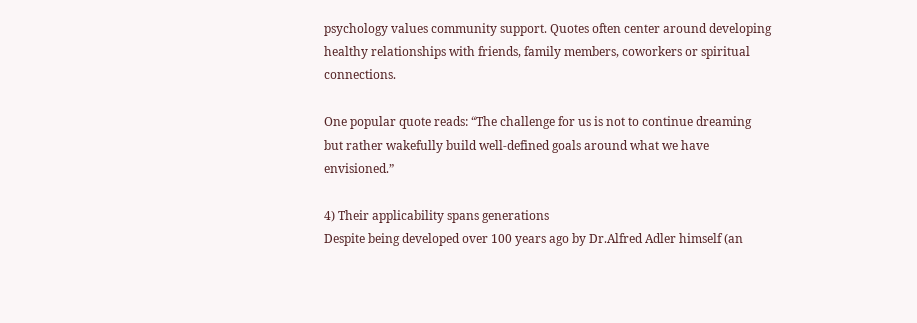psychology values community support. Quotes often center around developing healthy relationships with friends, family members, coworkers or spiritual connections.

One popular quote reads: “The challenge for us is not to continue dreaming but rather wakefully build well-defined goals around what we have envisioned.”

4) Their applicability spans generations
Despite being developed over 100 years ago by Dr.Alfred Adler himself (an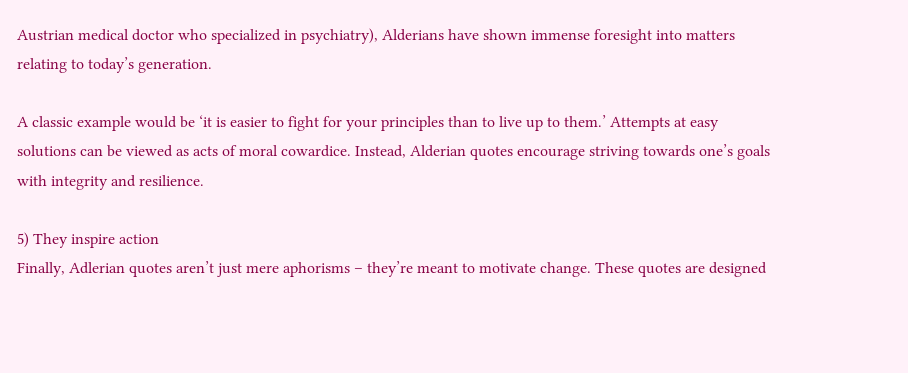Austrian medical doctor who specialized in psychiatry), Alderians have shown immense foresight into matters relating to today’s generation.

A classic example would be ‘it is easier to fight for your principles than to live up to them.’ Attempts at easy solutions can be viewed as acts of moral cowardice. Instead, Alderian quotes encourage striving towards one’s goals with integrity and resilience.

5) They inspire action
Finally, Adlerian quotes aren’t just mere aphorisms – they’re meant to motivate change. These quotes are designed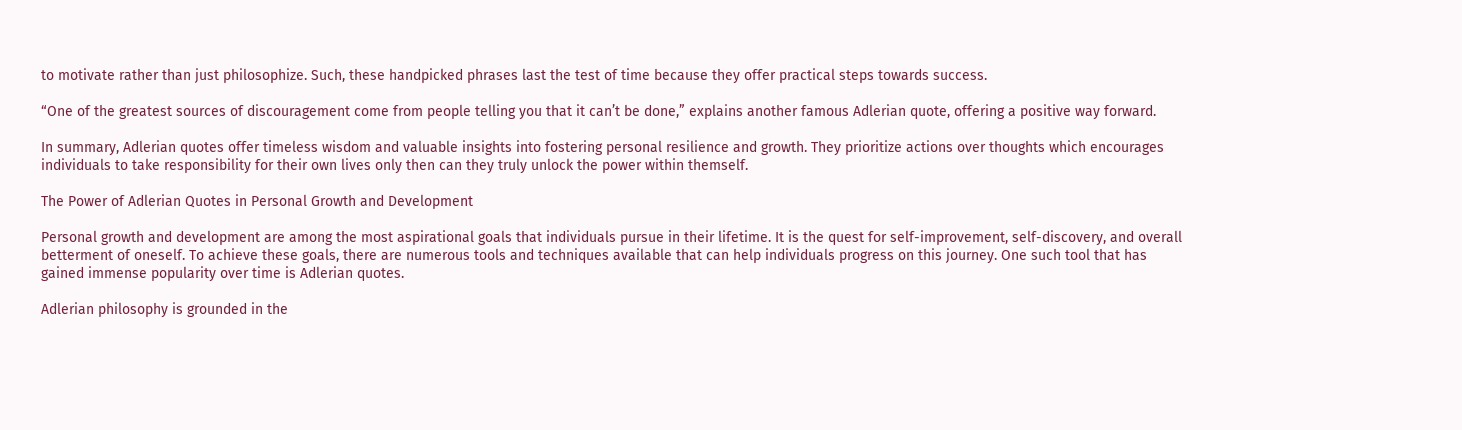to motivate rather than just philosophize. Such, these handpicked phrases last the test of time because they offer practical steps towards success.

“One of the greatest sources of discouragement come from people telling you that it can’t be done,” explains another famous Adlerian quote, offering a positive way forward.

In summary, Adlerian quotes offer timeless wisdom and valuable insights into fostering personal resilience and growth. They prioritize actions over thoughts which encourages individuals to take responsibility for their own lives only then can they truly unlock the power within themself.

The Power of Adlerian Quotes in Personal Growth and Development

Personal growth and development are among the most aspirational goals that individuals pursue in their lifetime. It is the quest for self-improvement, self-discovery, and overall betterment of oneself. To achieve these goals, there are numerous tools and techniques available that can help individuals progress on this journey. One such tool that has gained immense popularity over time is Adlerian quotes.

Adlerian philosophy is grounded in the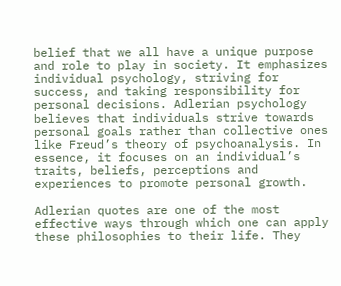belief that we all have a unique purpose and role to play in society. It emphasizes individual psychology, striving for success, and taking responsibility for personal decisions. Adlerian psychology believes that individuals strive towards personal goals rather than collective ones like Freud’s theory of psychoanalysis. In essence, it focuses on an individual’s traits, beliefs, perceptions and experiences to promote personal growth.

Adlerian quotes are one of the most effective ways through which one can apply these philosophies to their life. They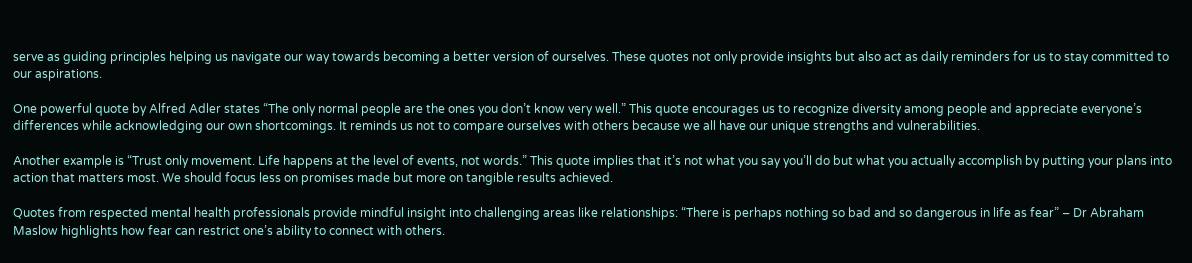serve as guiding principles helping us navigate our way towards becoming a better version of ourselves. These quotes not only provide insights but also act as daily reminders for us to stay committed to our aspirations.

One powerful quote by Alfred Adler states “The only normal people are the ones you don’t know very well.” This quote encourages us to recognize diversity among people and appreciate everyone’s differences while acknowledging our own shortcomings. It reminds us not to compare ourselves with others because we all have our unique strengths and vulnerabilities.

Another example is “Trust only movement. Life happens at the level of events, not words.” This quote implies that it’s not what you say you’ll do but what you actually accomplish by putting your plans into action that matters most. We should focus less on promises made but more on tangible results achieved.

Quotes from respected mental health professionals provide mindful insight into challenging areas like relationships: “There is perhaps nothing so bad and so dangerous in life as fear” – Dr Abraham Maslow highlights how fear can restrict one’s ability to connect with others.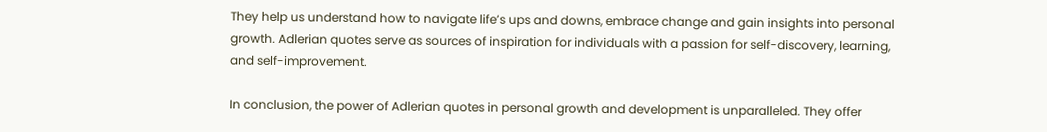They help us understand how to navigate life’s ups and downs, embrace change and gain insights into personal growth. Adlerian quotes serve as sources of inspiration for individuals with a passion for self-discovery, learning, and self-improvement.

In conclusion, the power of Adlerian quotes in personal growth and development is unparalleled. They offer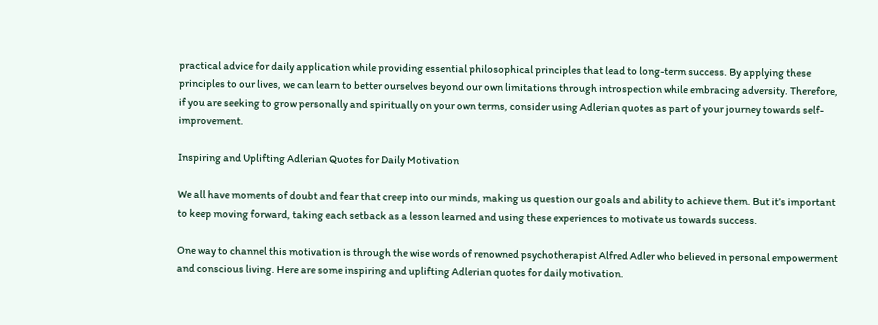practical advice for daily application while providing essential philosophical principles that lead to long-term success. By applying these principles to our lives, we can learn to better ourselves beyond our own limitations through introspection while embracing adversity. Therefore, if you are seeking to grow personally and spiritually on your own terms, consider using Adlerian quotes as part of your journey towards self-improvement.

Inspiring and Uplifting Adlerian Quotes for Daily Motivation

We all have moments of doubt and fear that creep into our minds, making us question our goals and ability to achieve them. But it’s important to keep moving forward, taking each setback as a lesson learned and using these experiences to motivate us towards success.

One way to channel this motivation is through the wise words of renowned psychotherapist Alfred Adler who believed in personal empowerment and conscious living. Here are some inspiring and uplifting Adlerian quotes for daily motivation.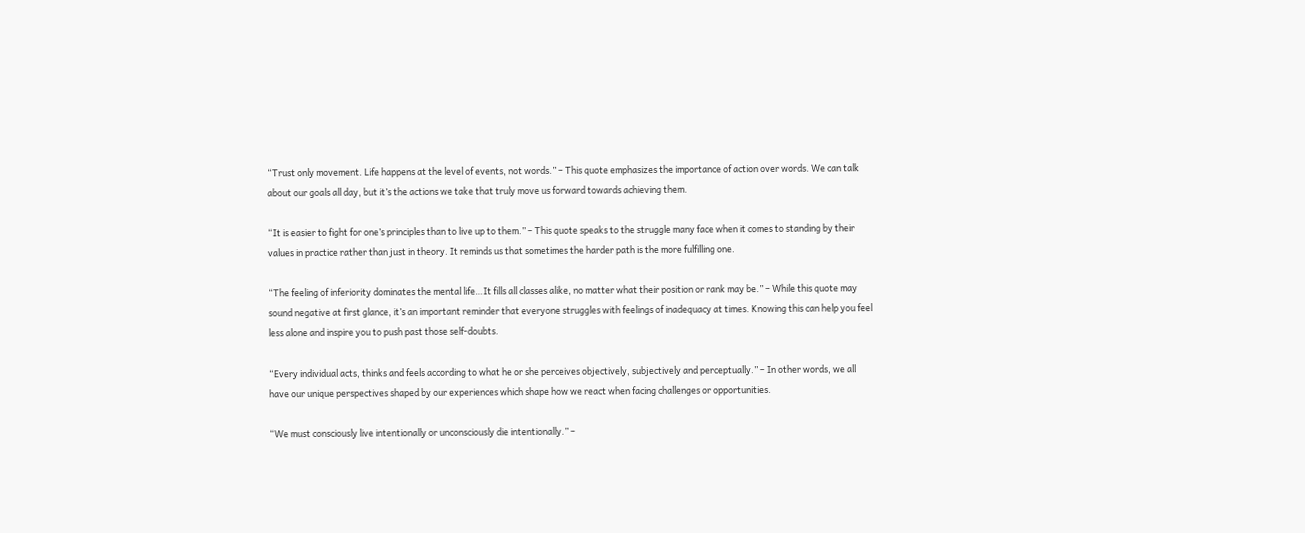“Trust only movement. Life happens at the level of events, not words.” – This quote emphasizes the importance of action over words. We can talk about our goals all day, but it’s the actions we take that truly move us forward towards achieving them.

“It is easier to fight for one’s principles than to live up to them.” – This quote speaks to the struggle many face when it comes to standing by their values in practice rather than just in theory. It reminds us that sometimes the harder path is the more fulfilling one.

“The feeling of inferiority dominates the mental life…It fills all classes alike, no matter what their position or rank may be.” – While this quote may sound negative at first glance, it’s an important reminder that everyone struggles with feelings of inadequacy at times. Knowing this can help you feel less alone and inspire you to push past those self-doubts.

“Every individual acts, thinks and feels according to what he or she perceives objectively, subjectively and perceptually.” – In other words, we all have our unique perspectives shaped by our experiences which shape how we react when facing challenges or opportunities.

“We must consciously live intentionally or unconsciously die intentionally.” –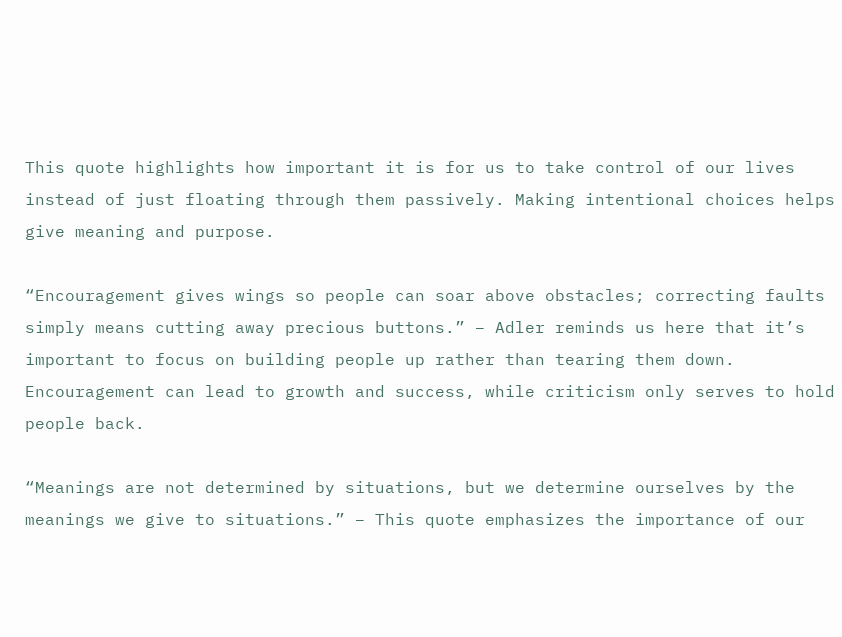This quote highlights how important it is for us to take control of our lives instead of just floating through them passively. Making intentional choices helps give meaning and purpose.

“Encouragement gives wings so people can soar above obstacles; correcting faults simply means cutting away precious buttons.” – Adler reminds us here that it’s important to focus on building people up rather than tearing them down. Encouragement can lead to growth and success, while criticism only serves to hold people back.

“Meanings are not determined by situations, but we determine ourselves by the meanings we give to situations.” – This quote emphasizes the importance of our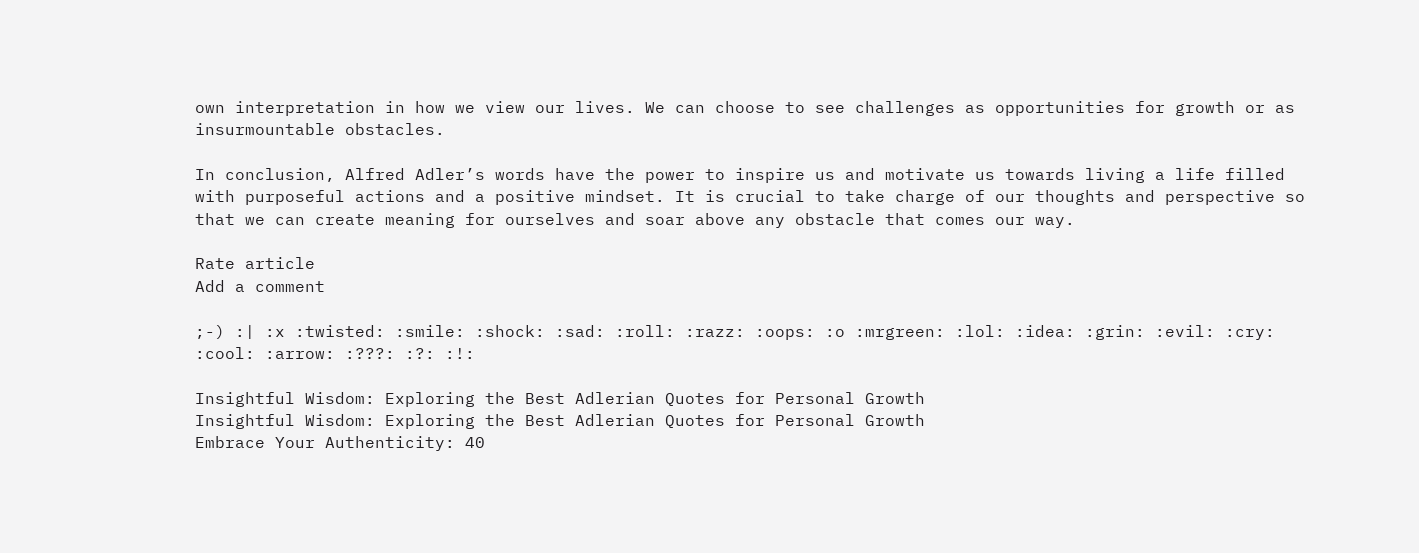own interpretation in how we view our lives. We can choose to see challenges as opportunities for growth or as insurmountable obstacles.

In conclusion, Alfred Adler’s words have the power to inspire us and motivate us towards living a life filled with purposeful actions and a positive mindset. It is crucial to take charge of our thoughts and perspective so that we can create meaning for ourselves and soar above any obstacle that comes our way.

Rate article
Add a comment

;-) :| :x :twisted: :smile: :shock: :sad: :roll: :razz: :oops: :o :mrgreen: :lol: :idea: :grin: :evil: :cry: :cool: :arrow: :???: :?: :!:

Insightful Wisdom: Exploring the Best Adlerian Quotes for Personal Growth
Insightful Wisdom: Exploring the Best Adlerian Quotes for Personal Growth
Embrace Your Authenticity: 40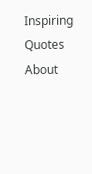Inspiring Quotes About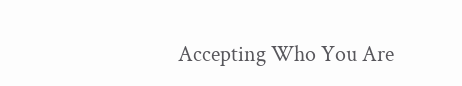Accepting Who You Are